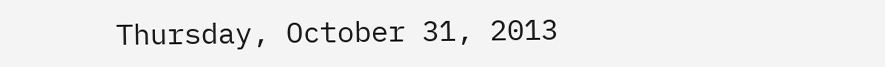Thursday, October 31, 2013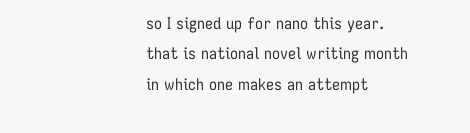so I signed up for nano this year.
that is national novel writing month in which one makes an attempt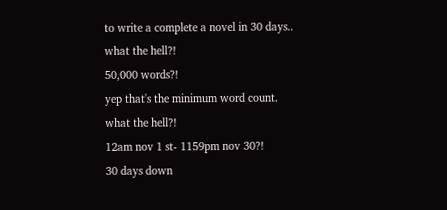to write a complete a novel in 30 days..
what the hell?!
50,000 words?!
yep that's the minimum word count.
what the hell?!
12am nov 1 st- 1159pm nov 30?!
30 days down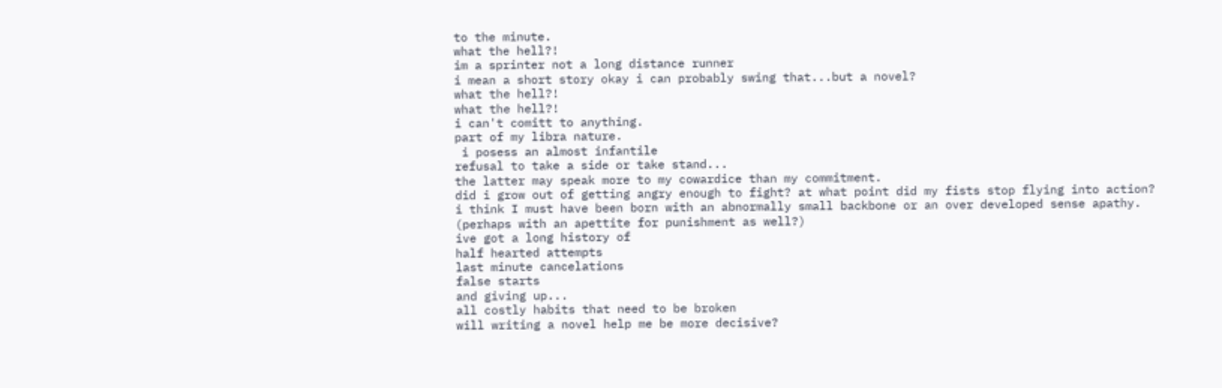to the minute.
what the hell?!
im a sprinter not a long distance runner
i mean a short story okay i can probably swing that...but a novel?
what the hell?!
what the hell?!
i can't comitt to anything.
part of my libra nature.
 i posess an almost infantile
refusal to take a side or take stand...
the latter may speak more to my cowardice than my commitment.
did i grow out of getting angry enough to fight? at what point did my fists stop flying into action?
i think I must have been born with an abnormally small backbone or an over developed sense apathy.
(perhaps with an apettite for punishment as well?)
ive got a long history of
half hearted attempts
last minute cancelations
false starts
and giving up...
all costly habits that need to be broken
will writing a novel help me be more decisive?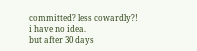committed? less cowardly?!
i have no idea.
but after 30 days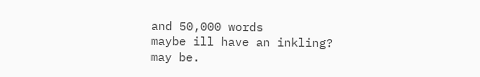and 50,000 words
maybe ill have an inkling?
may be.